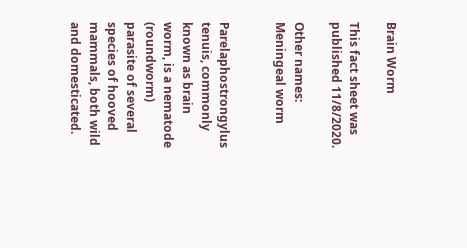Brain Worm

This fact sheet was published 11/8/2020.

Other names: Meningeal worm


Parelaphostrongylus tenuis, commonly known as brain worm, is a nematode (roundworm) parasite of several species of hooved mammals, both wild and domesticated.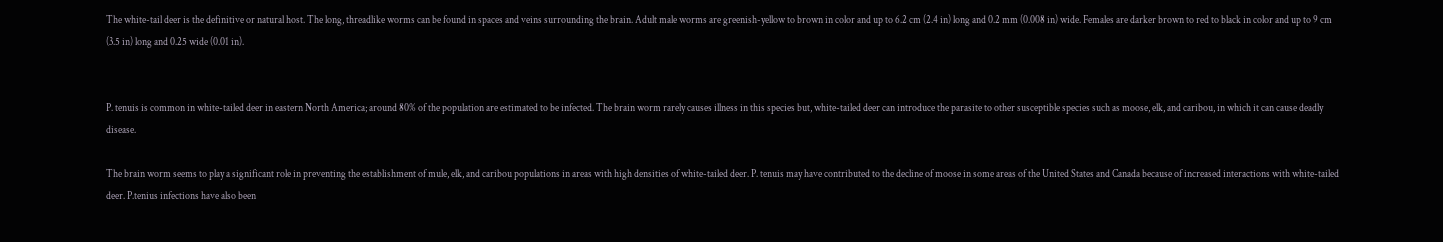The white-tail deer is the definitive or natural host. The long, threadlike worms can be found in spaces and veins surrounding the brain. Adult male worms are greenish-yellow to brown in color and up to 6.2 cm (2.4 in) long and 0.2 mm (0.008 in) wide. Females are darker brown to red to black in color and up to 9 cm (3.5 in) long and 0.25 wide (0.01 in).


P. tenuis is common in white-tailed deer in eastern North America; around 80% of the population are estimated to be infected. The brain worm rarely causes illness in this species but, white-tailed deer can introduce the parasite to other susceptible species such as moose, elk, and caribou, in which it can cause deadly disease.

The brain worm seems to play a significant role in preventing the establishment of mule, elk, and caribou populations in areas with high densities of white-tailed deer. P. tenuis may have contributed to the decline of moose in some areas of the United States and Canada because of increased interactions with white-tailed deer. P.tenius infections have also been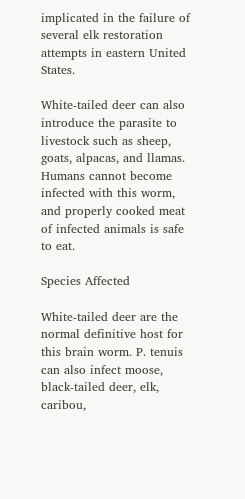implicated in the failure of several elk restoration attempts in eastern United States.

White-tailed deer can also introduce the parasite to livestock such as sheep, goats, alpacas, and llamas. Humans cannot become infected with this worm, and properly cooked meat of infected animals is safe to eat.

Species Affected

White-tailed deer are the normal definitive host for this brain worm. P. tenuis can also infect moose, black-tailed deer, elk, caribou,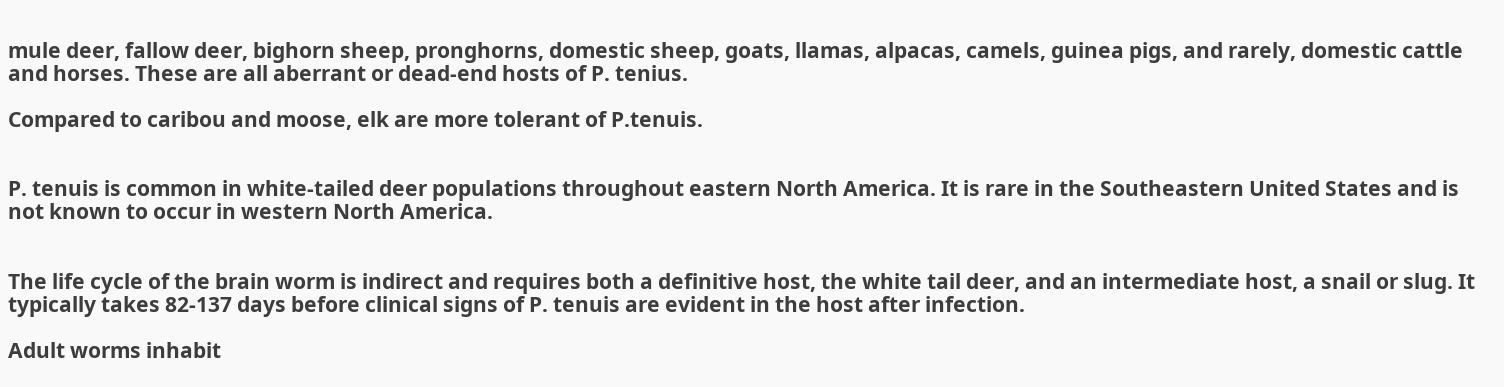mule deer, fallow deer, bighorn sheep, pronghorns, domestic sheep, goats, llamas, alpacas, camels, guinea pigs, and rarely, domestic cattle and horses. These are all aberrant or dead-end hosts of P. tenius.

Compared to caribou and moose, elk are more tolerant of P.tenuis.


P. tenuis is common in white-tailed deer populations throughout eastern North America. It is rare in the Southeastern United States and is not known to occur in western North America.


The life cycle of the brain worm is indirect and requires both a definitive host, the white tail deer, and an intermediate host, a snail or slug. It typically takes 82-137 days before clinical signs of P. tenuis are evident in the host after infection.

Adult worms inhabit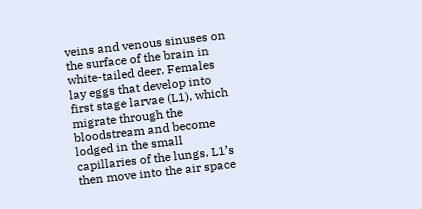veins and venous sinuses on the surface of the brain in white-tailed deer. Females lay eggs that develop into first stage larvae (L1), which migrate through the bloodstream and become lodged in the small capillaries of the lungs. L1’s then move into the air space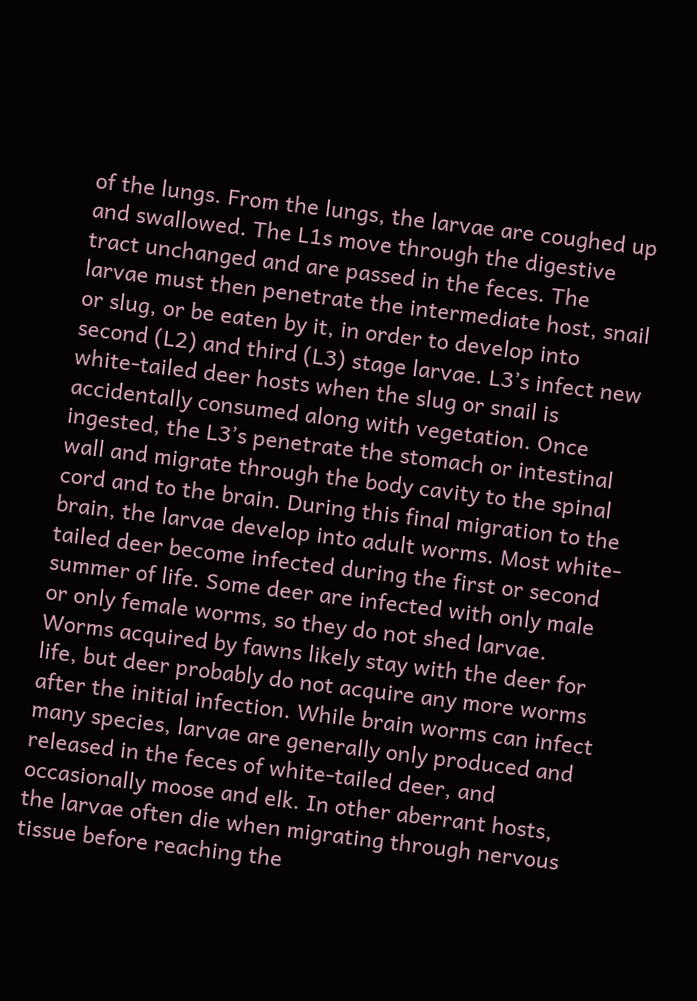of the lungs. From the lungs, the larvae are coughed up and swallowed. The L1s move through the digestive tract unchanged and are passed in the feces. The larvae must then penetrate the intermediate host, snail or slug, or be eaten by it, in order to develop into second (L2) and third (L3) stage larvae. L3’s infect new white-tailed deer hosts when the slug or snail is accidentally consumed along with vegetation. Once ingested, the L3’s penetrate the stomach or intestinal wall and migrate through the body cavity to the spinal cord and to the brain. During this final migration to the brain, the larvae develop into adult worms. Most white-tailed deer become infected during the first or second summer of life. Some deer are infected with only male or only female worms, so they do not shed larvae. Worms acquired by fawns likely stay with the deer for life, but deer probably do not acquire any more worms after the initial infection. While brain worms can infect many species, larvae are generally only produced and released in the feces of white-tailed deer, and occasionally moose and elk. In other aberrant hosts, the larvae often die when migrating through nervous tissue before reaching the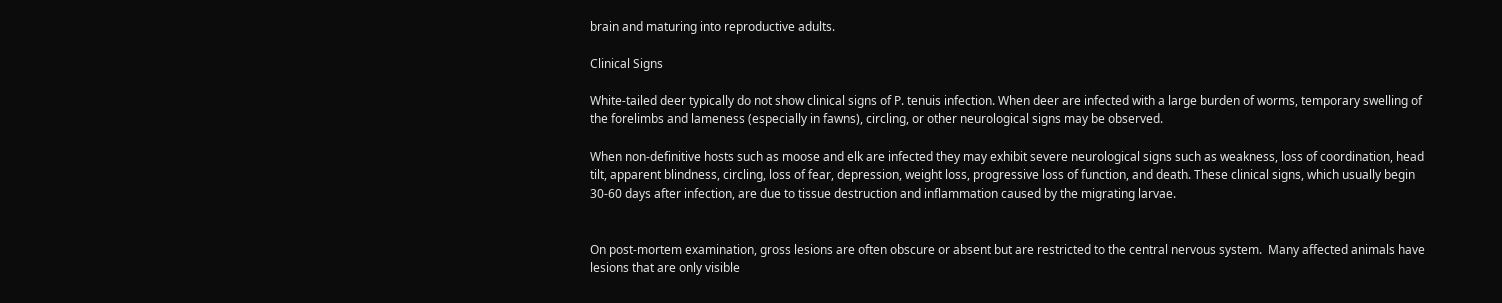brain and maturing into reproductive adults.

Clinical Signs

White-tailed deer typically do not show clinical signs of P. tenuis infection. When deer are infected with a large burden of worms, temporary swelling of the forelimbs and lameness (especially in fawns), circling, or other neurological signs may be observed.

When non-definitive hosts such as moose and elk are infected they may exhibit severe neurological signs such as weakness, loss of coordination, head tilt, apparent blindness, circling, loss of fear, depression, weight loss, progressive loss of function, and death. These clinical signs, which usually begin 30-60 days after infection, are due to tissue destruction and inflammation caused by the migrating larvae.


On post-mortem examination, gross lesions are often obscure or absent but are restricted to the central nervous system.  Many affected animals have lesions that are only visible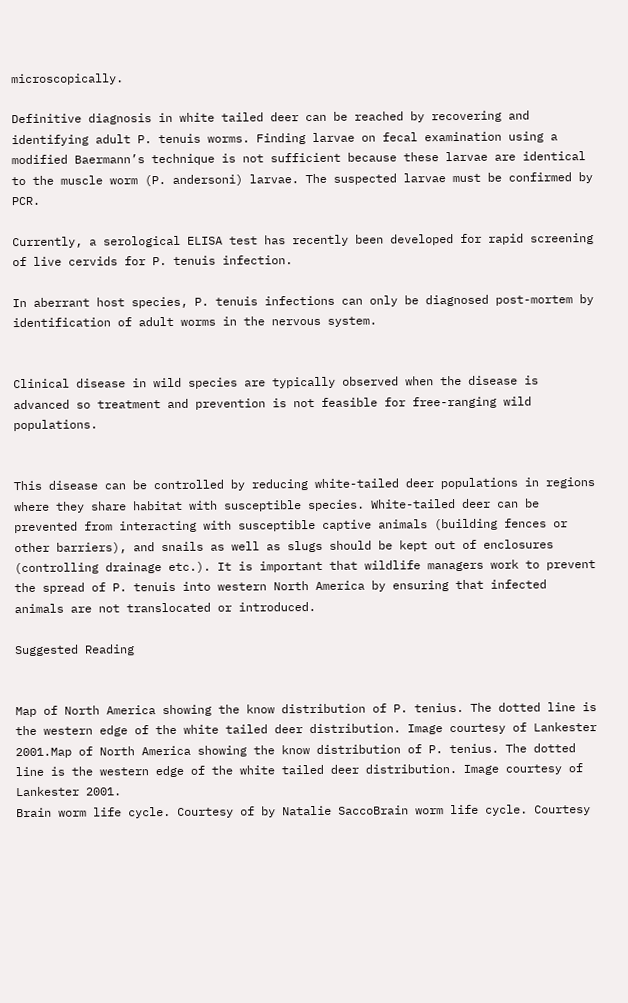microscopically.

Definitive diagnosis in white tailed deer can be reached by recovering and identifying adult P. tenuis worms. Finding larvae on fecal examination using a modified Baermann’s technique is not sufficient because these larvae are identical to the muscle worm (P. andersoni) larvae. The suspected larvae must be confirmed by PCR.

Currently, a serological ELISA test has recently been developed for rapid screening of live cervids for P. tenuis infection.

In aberrant host species, P. tenuis infections can only be diagnosed post-mortem by identification of adult worms in the nervous system.


Clinical disease in wild species are typically observed when the disease is advanced so treatment and prevention is not feasible for free-ranging wild populations.


This disease can be controlled by reducing white-tailed deer populations in regions where they share habitat with susceptible species. White-tailed deer can be prevented from interacting with susceptible captive animals (building fences or other barriers), and snails as well as slugs should be kept out of enclosures (controlling drainage etc.). It is important that wildlife managers work to prevent the spread of P. tenuis into western North America by ensuring that infected animals are not translocated or introduced.

Suggested Reading


Map of North America showing the know distribution of P. tenius. The dotted line is the western edge of the white tailed deer distribution. Image courtesy of Lankester 2001.Map of North America showing the know distribution of P. tenius. The dotted line is the western edge of the white tailed deer distribution. Image courtesy of Lankester 2001.
Brain worm life cycle. Courtesy of by Natalie SaccoBrain worm life cycle. Courtesy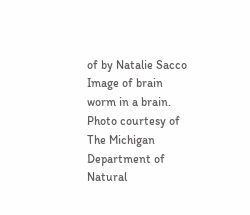of by Natalie Sacco
Image of brain worm in a brain. Photo courtesy of The Michigan Department of Natural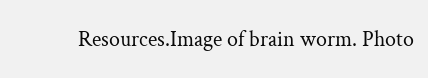Resources.Image of brain worm. Photo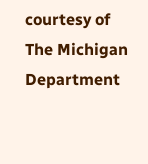courtesy of The Michigan Department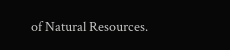of Natural Resources.